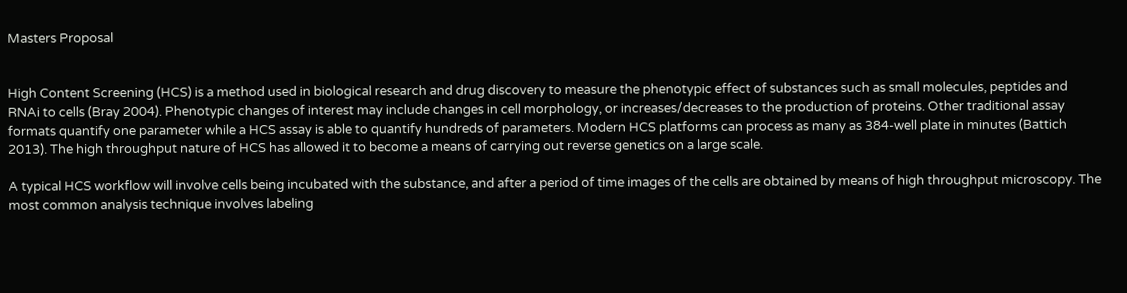Masters Proposal


High Content Screening (HCS) is a method used in biological research and drug discovery to measure the phenotypic effect of substances such as small molecules, peptides and RNAi to cells (Bray 2004). Phenotypic changes of interest may include changes in cell morphology, or increases/decreases to the production of proteins. Other traditional assay formats quantify one parameter while a HCS assay is able to quantify hundreds of parameters. Modern HCS platforms can process as many as 384-well plate in minutes (Battich 2013). The high throughput nature of HCS has allowed it to become a means of carrying out reverse genetics on a large scale.

A typical HCS workflow will involve cells being incubated with the substance, and after a period of time images of the cells are obtained by means of high throughput microscopy. The most common analysis technique involves labeling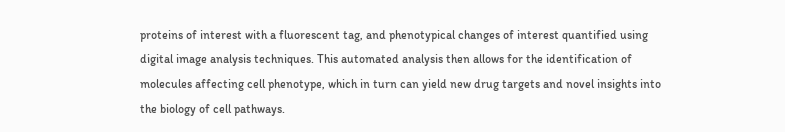proteins of interest with a fluorescent tag, and phenotypical changes of interest quantified using digital image analysis techniques. This automated analysis then allows for the identification of molecules affecting cell phenotype, which in turn can yield new drug targets and novel insights into the biology of cell pathways.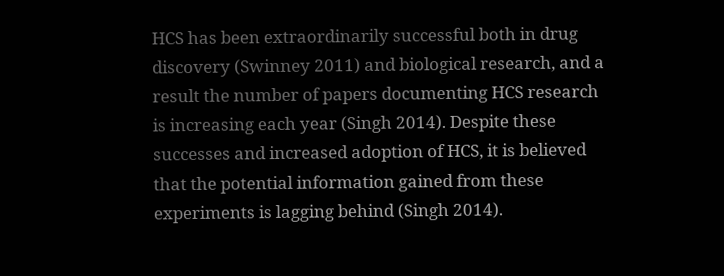HCS has been extraordinarily successful both in drug discovery (Swinney 2011) and biological research, and a result the number of papers documenting HCS research is increasing each year (Singh 2014). Despite these successes and increased adoption of HCS, it is believed that the potential information gained from these experiments is lagging behind (Singh 2014).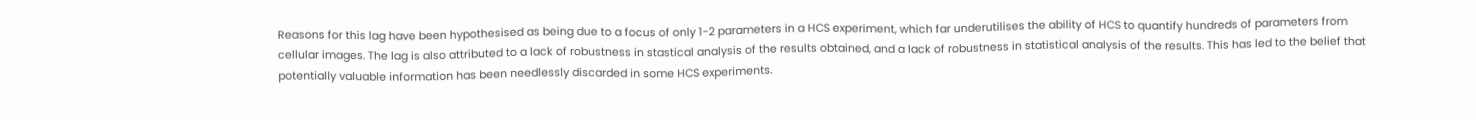Reasons for this lag have been hypothesised as being due to a focus of only 1-2 parameters in a HCS experiment, which far underutilises the ability of HCS to quantify hundreds of parameters from cellular images. The lag is also attributed to a lack of robustness in stastical analysis of the results obtained, and a lack of robustness in statistical analysis of the results. This has led to the belief that potentially valuable information has been needlessly discarded in some HCS experiments.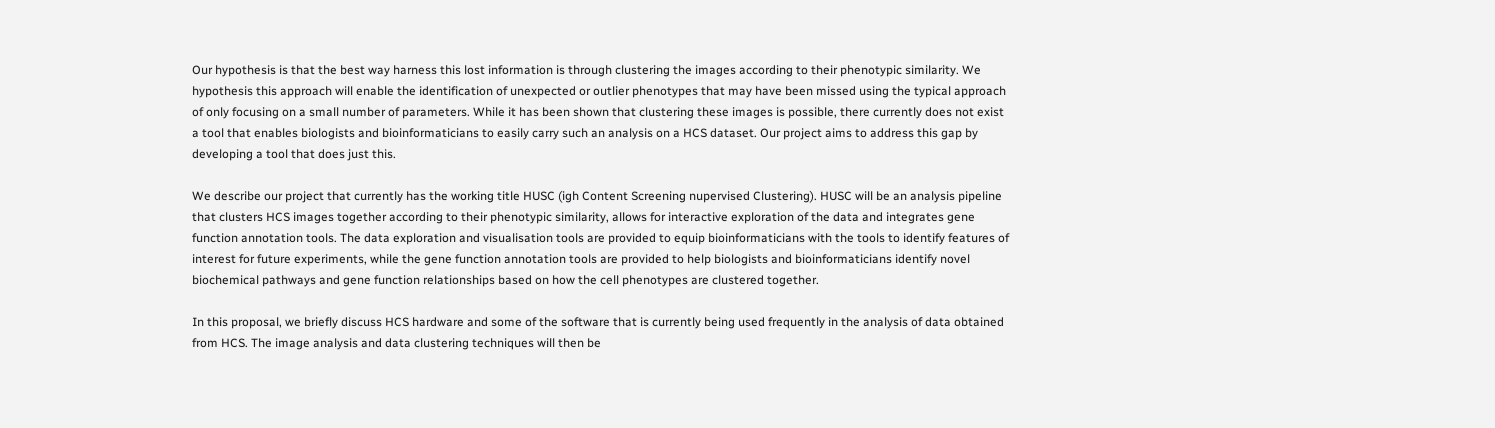Our hypothesis is that the best way harness this lost information is through clustering the images according to their phenotypic similarity. We hypothesis this approach will enable the identification of unexpected or outlier phenotypes that may have been missed using the typical approach of only focusing on a small number of parameters. While it has been shown that clustering these images is possible, there currently does not exist a tool that enables biologists and bioinformaticians to easily carry such an analysis on a HCS dataset. Our project aims to address this gap by developing a tool that does just this.

We describe our project that currently has the working title HUSC (igh Content Screening nupervised Clustering). HUSC will be an analysis pipeline that clusters HCS images together according to their phenotypic similarity, allows for interactive exploration of the data and integrates gene function annotation tools. The data exploration and visualisation tools are provided to equip bioinformaticians with the tools to identify features of interest for future experiments, while the gene function annotation tools are provided to help biologists and bioinformaticians identify novel biochemical pathways and gene function relationships based on how the cell phenotypes are clustered together.

In this proposal, we briefly discuss HCS hardware and some of the software that is currently being used frequently in the analysis of data obtained from HCS. The image analysis and data clustering techniques will then be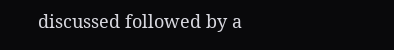discussed followed by a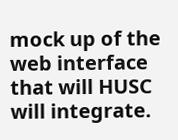mock up of the web interface that will HUSC will integrate.